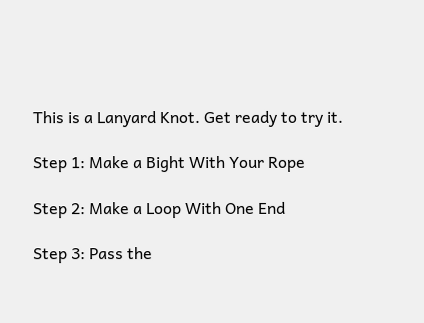This is a Lanyard Knot. Get ready to try it.

Step 1: Make a Bight With Your Rope

Step 2: Make a Loop With One End

Step 3: Pass the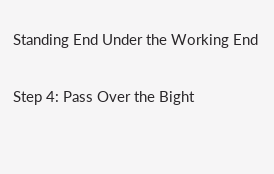Standing End Under the Working End

Step 4: Pass Over the Bight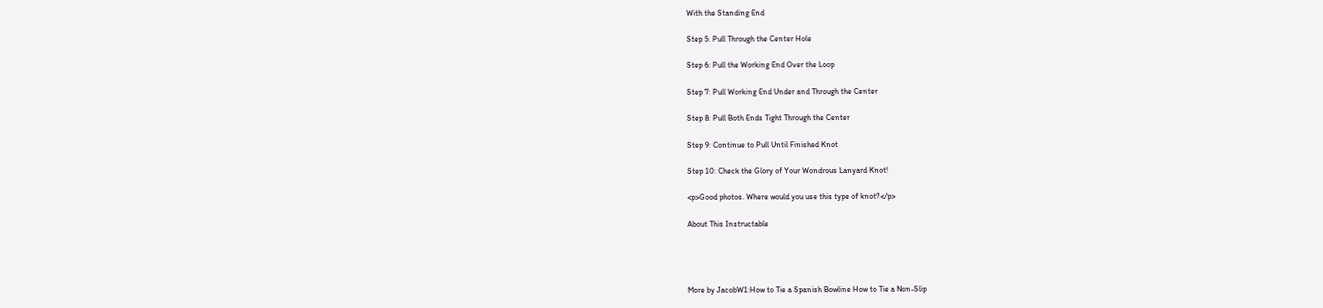With the Standing End

Step 5: Pull Through the Center Hole

Step 6: Pull the Working End Over the Loop

Step 7: Pull Working End Under and Through the Center

Step 8: Pull Both Ends Tight Through the Center

Step 9: Continue to Pull Until Finished Knot

Step 10: Check the Glory of Your Wondrous Lanyard Knot!

<p>Good photos. Where would you use this type of knot?</p>

About This Instructable




More by JacobW1:How to Tie a Spanish Bowline How to Tie a Non-Slip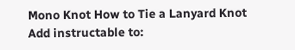Mono Knot How to Tie a Lanyard Knot
Add instructable to: